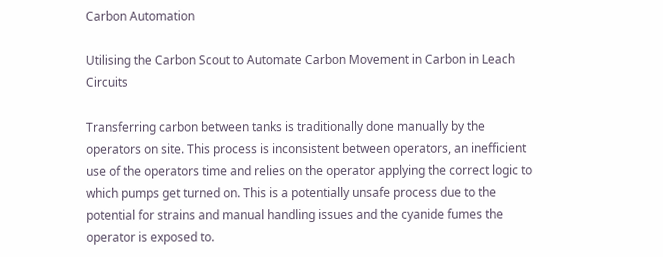Carbon Automation

Utilising the Carbon Scout to Automate Carbon Movement in Carbon in Leach Circuits

Transferring carbon between tanks is traditionally done manually by the operators on site. This process is inconsistent between operators, an inefficient use of the operators time and relies on the operator applying the correct logic to which pumps get turned on. This is a potentially unsafe process due to the potential for strains and manual handling issues and the cyanide fumes the operator is exposed to.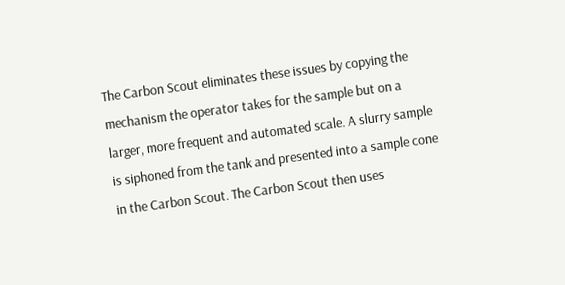The Carbon Scout eliminates these issues by copying the mechanism the operator takes for the sample but on a larger, more frequent and automated scale. A slurry sample is siphoned from the tank and presented into a sample cone in the Carbon Scout. The Carbon Scout then uses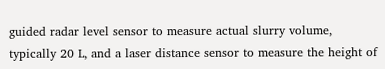guided radar level sensor to measure actual slurry volume, typically 20 L, and a laser distance sensor to measure the height of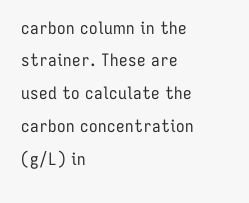carbon column in the strainer. These are used to calculate the carbon concentration (g/L) in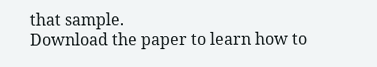that sample.
Download the paper to learn how to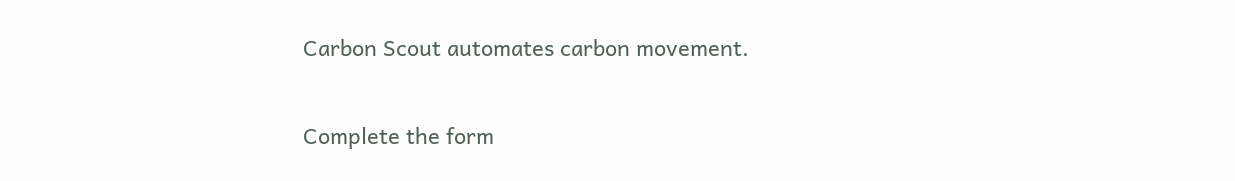Carbon Scout automates carbon movement.

Complete the form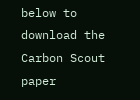below to download the Carbon Scout paper